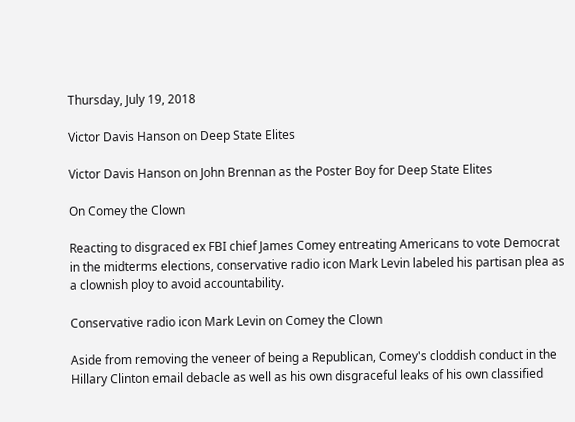Thursday, July 19, 2018

Victor Davis Hanson on Deep State Elites

Victor Davis Hanson on John Brennan as the Poster Boy for Deep State Elites

On Comey the Clown

Reacting to disgraced ex FBI chief James Comey entreating Americans to vote Democrat in the midterms elections, conservative radio icon Mark Levin labeled his partisan plea as a clownish ploy to avoid accountability.

Conservative radio icon Mark Levin on Comey the Clown

Aside from removing the veneer of being a Republican, Comey's cloddish conduct in the Hillary Clinton email debacle as well as his own disgraceful leaks of his own classified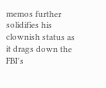memos further solidifies his clownish status as it drags down the FBI's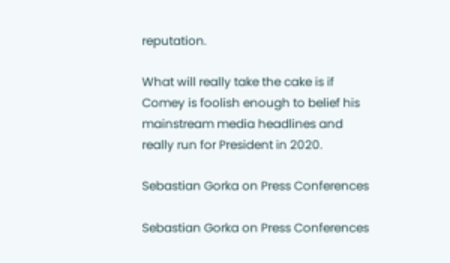reputation.

What will really take the cake is if Comey is foolish enough to belief his mainstream media headlines and really run for President in 2020.

Sebastian Gorka on Press Conferences

Sebastian Gorka on Press Conferences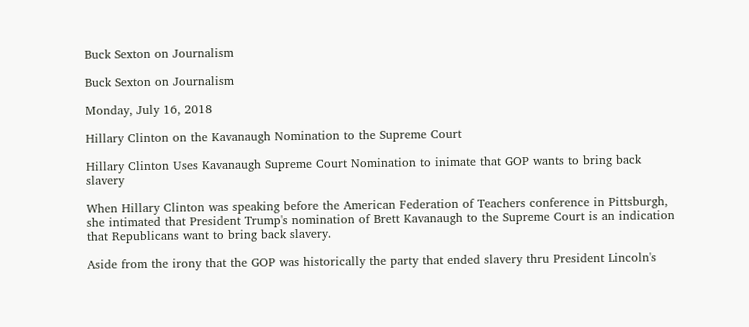Buck Sexton on Journalism

Buck Sexton on Journalism

Monday, July 16, 2018

Hillary Clinton on the Kavanaugh Nomination to the Supreme Court

Hillary Clinton Uses Kavanaugh Supreme Court Nomination to inimate that GOP wants to bring back slavery

When Hillary Clinton was speaking before the American Federation of Teachers conference in Pittsburgh, she intimated that President Trump's nomination of Brett Kavanaugh to the Supreme Court is an indication that Republicans want to bring back slavery.

Aside from the irony that the GOP was historically the party that ended slavery thru President Lincoln's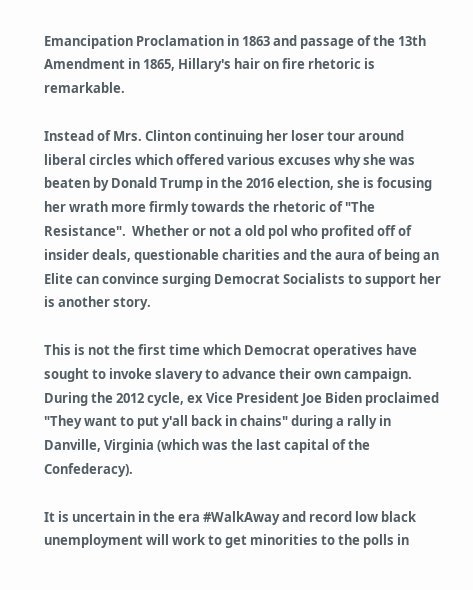Emancipation Proclamation in 1863 and passage of the 13th  Amendment in 1865, Hillary's hair on fire rhetoric is remarkable.

Instead of Mrs. Clinton continuing her loser tour around liberal circles which offered various excuses why she was beaten by Donald Trump in the 2016 election, she is focusing her wrath more firmly towards the rhetoric of "The Resistance".  Whether or not a old pol who profited off of insider deals, questionable charities and the aura of being an Elite can convince surging Democrat Socialists to support her is another story.

This is not the first time which Democrat operatives have sought to invoke slavery to advance their own campaign.  During the 2012 cycle, ex Vice President Joe Biden proclaimed "They want to put y'all back in chains" during a rally in Danville, Virginia (which was the last capital of the Confederacy).

It is uncertain in the era #WalkAway and record low black unemployment will work to get minorities to the polls in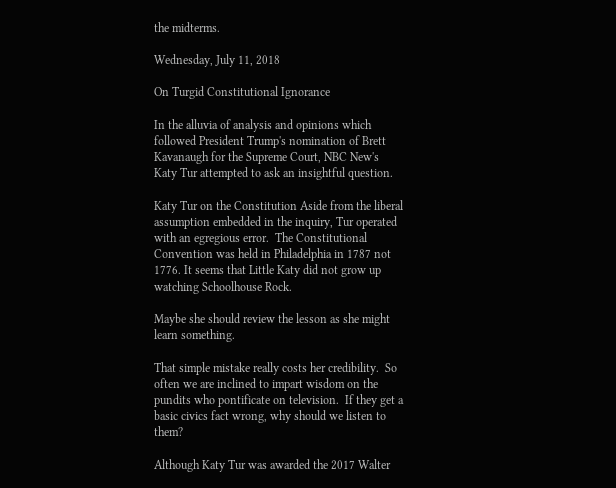the midterms.

Wednesday, July 11, 2018

On Turgid Constitutional Ignorance

In the alluvia of analysis and opinions which followed President Trump's nomination of Brett Kavanaugh for the Supreme Court, NBC New's Katy Tur attempted to ask an insightful question.

Katy Tur on the Constitution Aside from the liberal assumption embedded in the inquiry, Tur operated with an egregious error.  The Constitutional Convention was held in Philadelphia in 1787 not 1776. It seems that Little Katy did not grow up watching Schoolhouse Rock.

Maybe she should review the lesson as she might learn something.

That simple mistake really costs her credibility.  So often we are inclined to impart wisdom on the pundits who pontificate on television.  If they get a basic civics fact wrong, why should we listen to them?

Although Katy Tur was awarded the 2017 Walter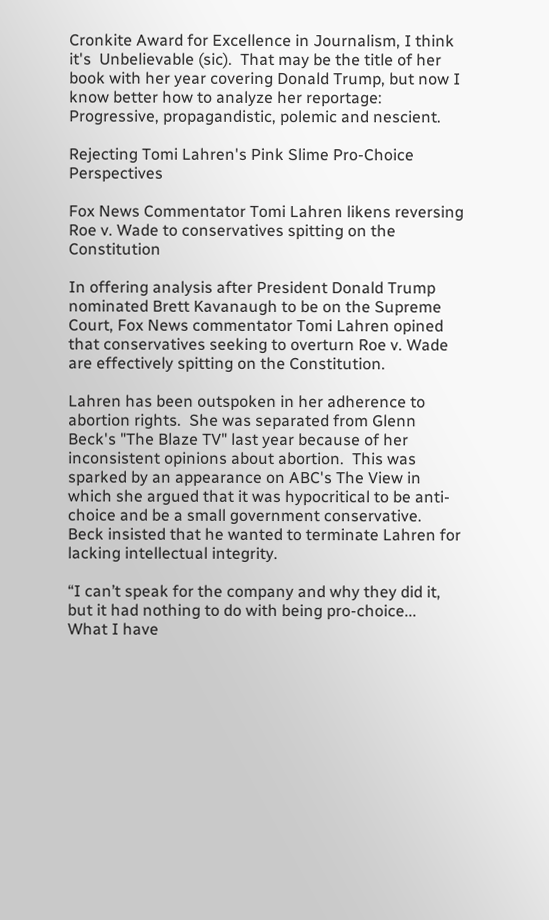Cronkite Award for Excellence in Journalism, I think it's  Unbelievable (sic).  That may be the title of her book with her year covering Donald Trump, but now I know better how to analyze her reportage: Progressive, propagandistic, polemic and nescient.

Rejecting Tomi Lahren's Pink Slime Pro-Choice Perspectives

Fox News Commentator Tomi Lahren likens reversing Roe v. Wade to conservatives spitting on the Constitution

In offering analysis after President Donald Trump nominated Brett Kavanaugh to be on the Supreme Court, Fox News commentator Tomi Lahren opined that conservatives seeking to overturn Roe v. Wade are effectively spitting on the Constitution.

Lahren has been outspoken in her adherence to abortion rights.  She was separated from Glenn Beck's "The Blaze TV" last year because of her inconsistent opinions about abortion.  This was sparked by an appearance on ABC's The View in which she argued that it was hypocritical to be anti-choice and be a small government conservative.    Beck insisted that he wanted to terminate Lahren for lacking intellectual integrity.

“I can’t speak for the company and why they did it, but it had nothing to do with being pro-choice...
What I have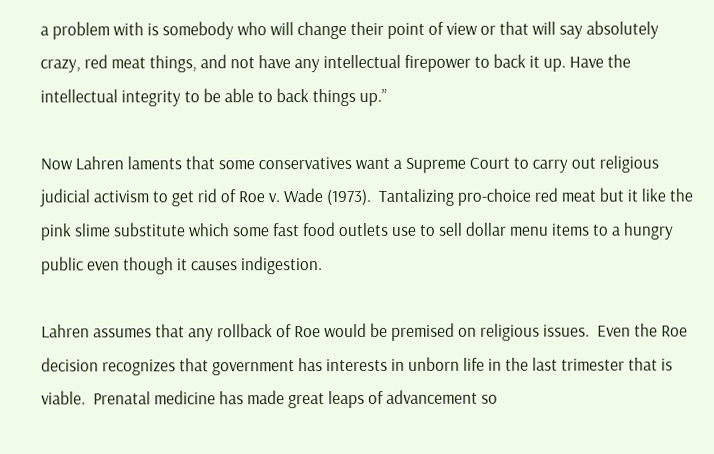a problem with is somebody who will change their point of view or that will say absolutely crazy, red meat things, and not have any intellectual firepower to back it up. Have the intellectual integrity to be able to back things up.”

Now Lahren laments that some conservatives want a Supreme Court to carry out religious judicial activism to get rid of Roe v. Wade (1973).  Tantalizing pro-choice red meat but it like the pink slime substitute which some fast food outlets use to sell dollar menu items to a hungry public even though it causes indigestion.

Lahren assumes that any rollback of Roe would be premised on religious issues.  Even the Roe decision recognizes that government has interests in unborn life in the last trimester that is viable.  Prenatal medicine has made great leaps of advancement so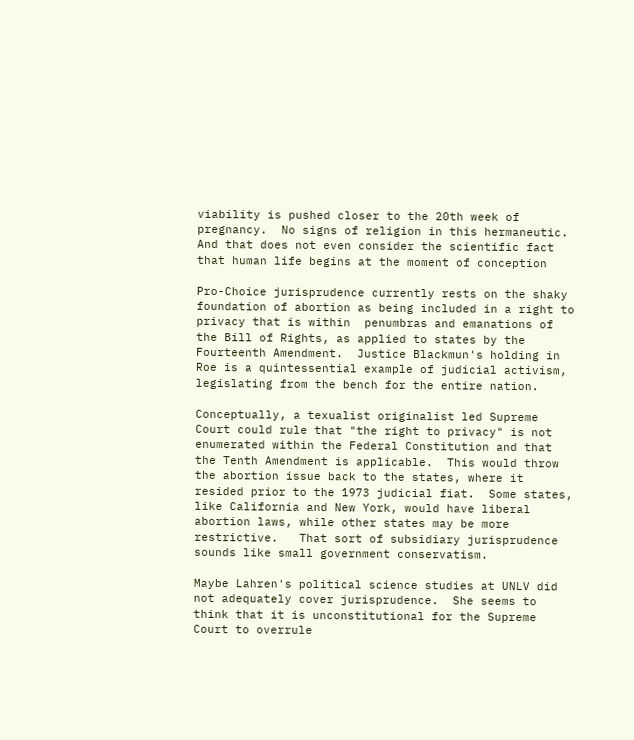viability is pushed closer to the 20th week of pregnancy.  No signs of religion in this hermaneutic. And that does not even consider the scientific fact that human life begins at the moment of conception

Pro-Choice jurisprudence currently rests on the shaky foundation of abortion as being included in a right to privacy that is within  penumbras and emanations of the Bill of Rights, as applied to states by the Fourteenth Amendment.  Justice Blackmun's holding in Roe is a quintessential example of judicial activism, legislating from the bench for the entire nation.

Conceptually, a texualist originalist led Supreme Court could rule that "the right to privacy" is not enumerated within the Federal Constitution and that the Tenth Amendment is applicable.  This would throw the abortion issue back to the states, where it resided prior to the 1973 judicial fiat.  Some states, like California and New York, would have liberal abortion laws, while other states may be more restrictive.   That sort of subsidiary jurisprudence sounds like small government conservatism.

Maybe Lahren's political science studies at UNLV did not adequately cover jurisprudence.  She seems to think that it is unconstitutional for the Supreme Court to overrule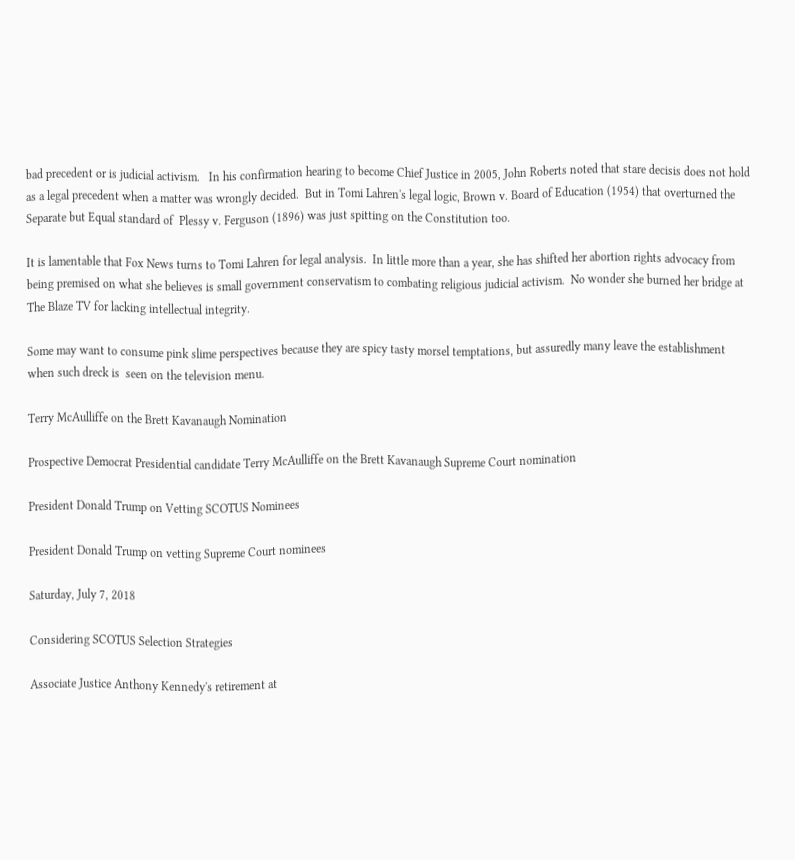bad precedent or is judicial activism.   In his confirmation hearing to become Chief Justice in 2005, John Roberts noted that stare decisis does not hold as a legal precedent when a matter was wrongly decided.  But in Tomi Lahren's legal logic, Brown v. Board of Education (1954) that overturned the Separate but Equal standard of  Plessy v. Ferguson (1896) was just spitting on the Constitution too.

It is lamentable that Fox News turns to Tomi Lahren for legal analysis.  In little more than a year, she has shifted her abortion rights advocacy from being premised on what she believes is small government conservatism to combating religious judicial activism.  No wonder she burned her bridge at The Blaze TV for lacking intellectual integrity.

Some may want to consume pink slime perspectives because they are spicy tasty morsel temptations, but assuredly many leave the establishment when such dreck is  seen on the television menu.

Terry McAulliffe on the Brett Kavanaugh Nomination

Prospective Democrat Presidential candidate Terry McAulliffe on the Brett Kavanaugh Supreme Court nomination

President Donald Trump on Vetting SCOTUS Nominees

President Donald Trump on vetting Supreme Court nominees

Saturday, July 7, 2018

Considering SCOTUS Selection Strategies

Associate Justice Anthony Kennedy's retirement at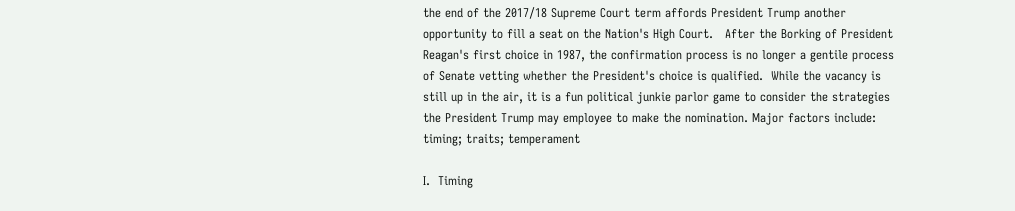the end of the 2017/18 Supreme Court term affords President Trump another opportunity to fill a seat on the Nation's High Court.   After the Borking of President Reagan's first choice in 1987, the confirmation process is no longer a gentile process of Senate vetting whether the President's choice is qualified.  While the vacancy is still up in the air, it is a fun political junkie parlor game to consider the strategies the President Trump may employee to make the nomination. Major factors include: timing; traits; temperament

I.  Timing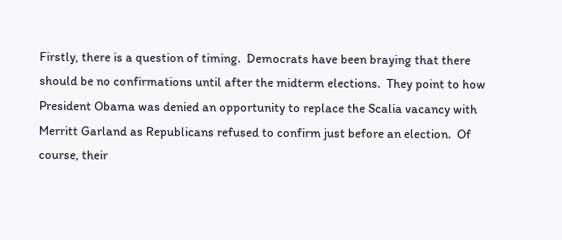Firstly, there is a question of timing.  Democrats have been braying that there should be no confirmations until after the midterm elections.  They point to how President Obama was denied an opportunity to replace the Scalia vacancy with Merritt Garland as Republicans refused to confirm just before an election.  Of course, their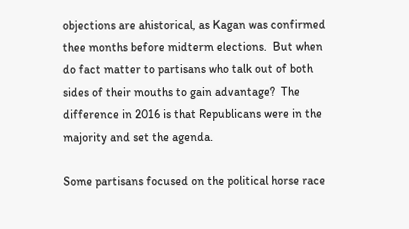objections are ahistorical, as Kagan was confirmed thee months before midterm elections.  But when do fact matter to partisans who talk out of both sides of their mouths to gain advantage?  The difference in 2016 is that Republicans were in the majority and set the agenda.

Some partisans focused on the political horse race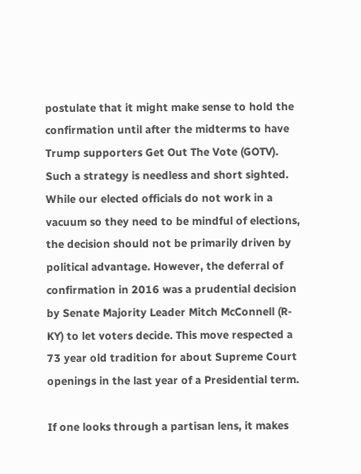postulate that it might make sense to hold the confirmation until after the midterms to have Trump supporters Get Out The Vote (GOTV).  Such a strategy is needless and short sighted.   While our elected officials do not work in a vacuum so they need to be mindful of elections, the decision should not be primarily driven by political advantage. However, the deferral of confirmation in 2016 was a prudential decision by Senate Majority Leader Mitch McConnell (R-KY) to let voters decide. This move respected a 73 year old tradition for about Supreme Court openings in the last year of a Presidential term.

If one looks through a partisan lens, it makes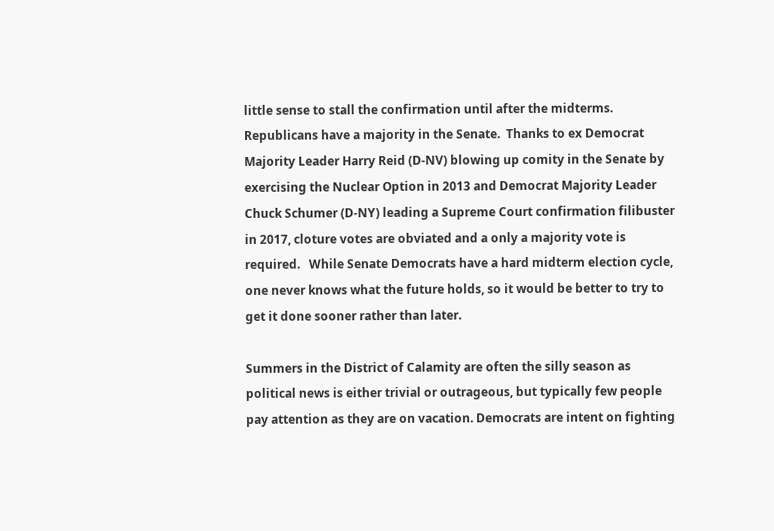little sense to stall the confirmation until after the midterms. Republicans have a majority in the Senate.  Thanks to ex Democrat Majority Leader Harry Reid (D-NV) blowing up comity in the Senate by exercising the Nuclear Option in 2013 and Democrat Majority Leader Chuck Schumer (D-NY) leading a Supreme Court confirmation filibuster in 2017, cloture votes are obviated and a only a majority vote is required.   While Senate Democrats have a hard midterm election cycle, one never knows what the future holds, so it would be better to try to get it done sooner rather than later.

Summers in the District of Calamity are often the silly season as political news is either trivial or outrageous, but typically few people pay attention as they are on vacation. Democrats are intent on fighting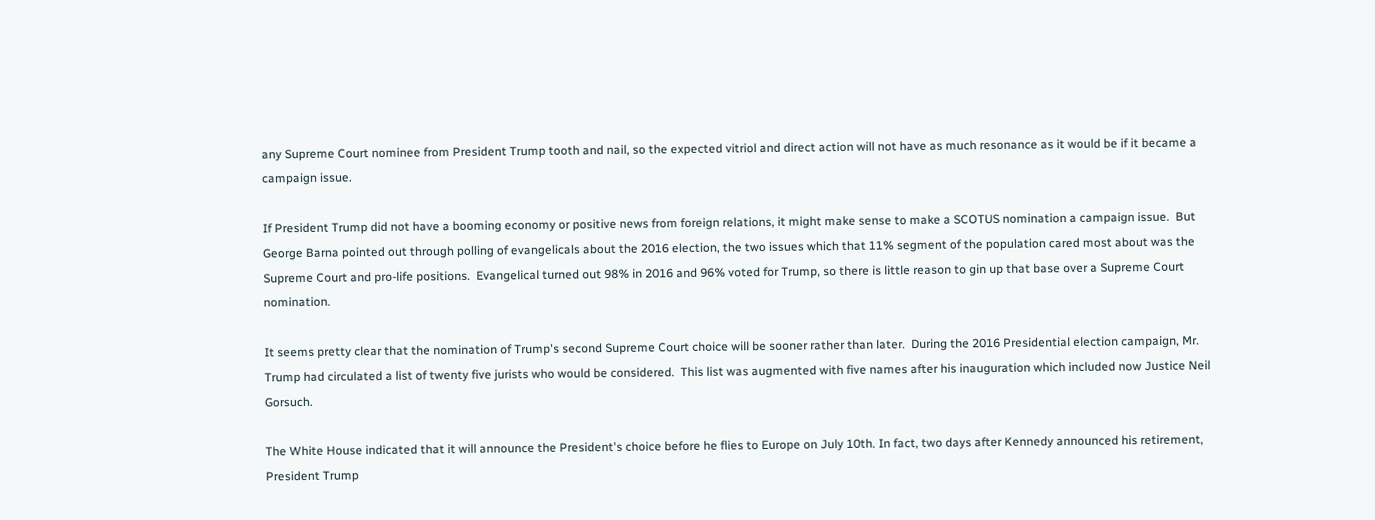any Supreme Court nominee from President Trump tooth and nail, so the expected vitriol and direct action will not have as much resonance as it would be if it became a campaign issue.

If President Trump did not have a booming economy or positive news from foreign relations, it might make sense to make a SCOTUS nomination a campaign issue.  But George Barna pointed out through polling of evangelicals about the 2016 election, the two issues which that 11% segment of the population cared most about was the Supreme Court and pro-life positions.  Evangelical turned out 98% in 2016 and 96% voted for Trump, so there is little reason to gin up that base over a Supreme Court nomination.

It seems pretty clear that the nomination of Trump's second Supreme Court choice will be sooner rather than later.  During the 2016 Presidential election campaign, Mr. Trump had circulated a list of twenty five jurists who would be considered.  This list was augmented with five names after his inauguration which included now Justice Neil Gorsuch.

The White House indicated that it will announce the President's choice before he flies to Europe on July 10th. In fact, two days after Kennedy announced his retirement, President Trump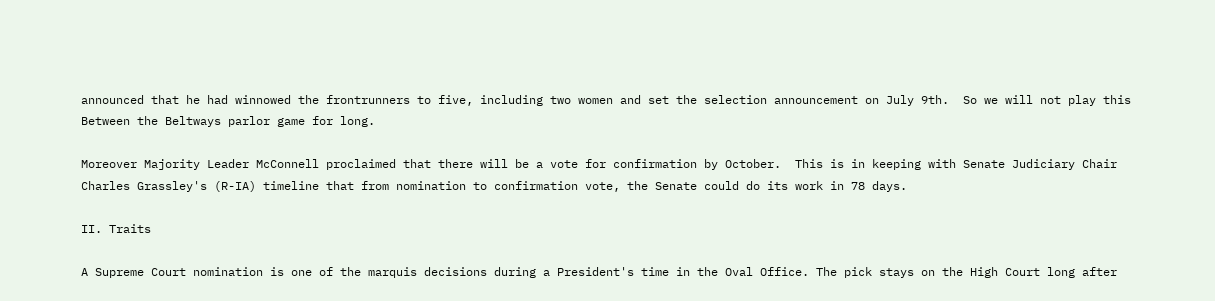announced that he had winnowed the frontrunners to five, including two women and set the selection announcement on July 9th.  So we will not play this Between the Beltways parlor game for long.

Moreover Majority Leader McConnell proclaimed that there will be a vote for confirmation by October.  This is in keeping with Senate Judiciary Chair Charles Grassley's (R-IA) timeline that from nomination to confirmation vote, the Senate could do its work in 78 days.

II. Traits

A Supreme Court nomination is one of the marquis decisions during a President's time in the Oval Office. The pick stays on the High Court long after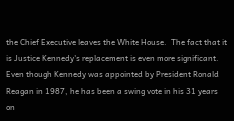the Chief Executive leaves the White House.  The fact that it is Justice Kennedy's replacement is even more significant.  Even though Kennedy was appointed by President Ronald Reagan in 1987, he has been a swing vote in his 31 years on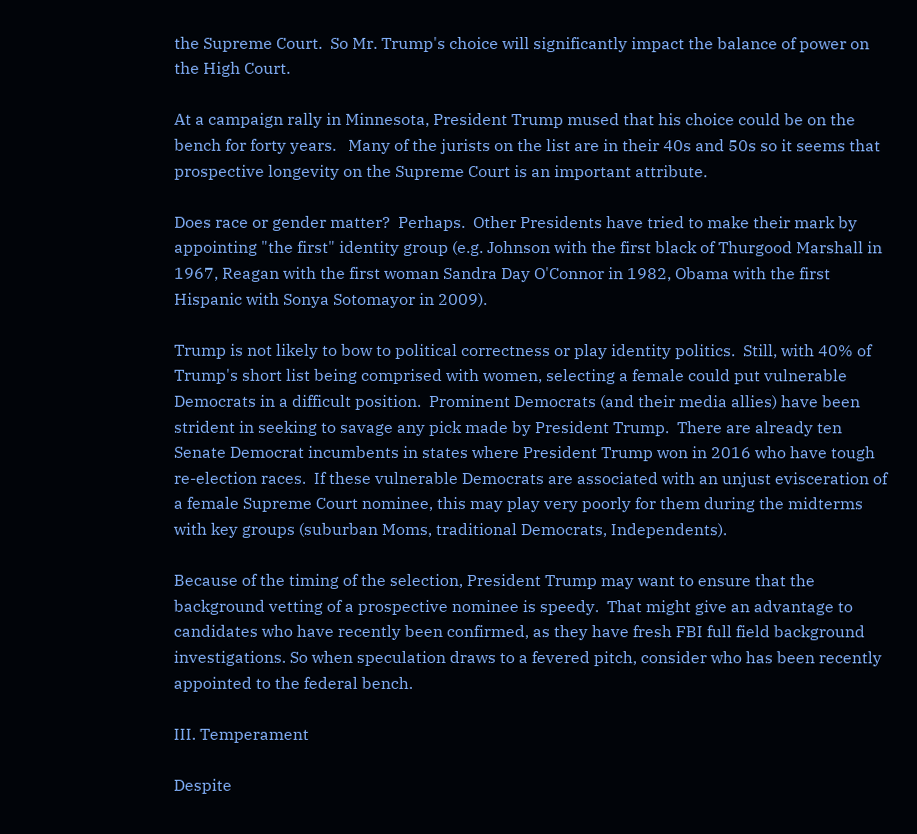the Supreme Court.  So Mr. Trump's choice will significantly impact the balance of power on the High Court.

At a campaign rally in Minnesota, President Trump mused that his choice could be on the bench for forty years.   Many of the jurists on the list are in their 40s and 50s so it seems that prospective longevity on the Supreme Court is an important attribute.

Does race or gender matter?  Perhaps.  Other Presidents have tried to make their mark by appointing "the first" identity group (e.g. Johnson with the first black of Thurgood Marshall in 1967, Reagan with the first woman Sandra Day O'Connor in 1982, Obama with the first Hispanic with Sonya Sotomayor in 2009).

Trump is not likely to bow to political correctness or play identity politics.  Still, with 40% of Trump's short list being comprised with women, selecting a female could put vulnerable Democrats in a difficult position.  Prominent Democrats (and their media allies) have been strident in seeking to savage any pick made by President Trump.  There are already ten Senate Democrat incumbents in states where President Trump won in 2016 who have tough re-election races.  If these vulnerable Democrats are associated with an unjust evisceration of a female Supreme Court nominee, this may play very poorly for them during the midterms with key groups (suburban Moms, traditional Democrats, Independents).

Because of the timing of the selection, President Trump may want to ensure that the background vetting of a prospective nominee is speedy.  That might give an advantage to candidates who have recently been confirmed, as they have fresh FBI full field background investigations. So when speculation draws to a fevered pitch, consider who has been recently appointed to the federal bench.

III. Temperament

Despite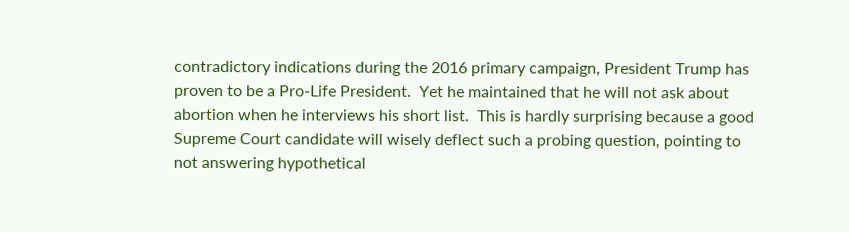contradictory indications during the 2016 primary campaign, President Trump has proven to be a Pro-Life President.  Yet he maintained that he will not ask about abortion when he interviews his short list.  This is hardly surprising because a good Supreme Court candidate will wisely deflect such a probing question, pointing to not answering hypothetical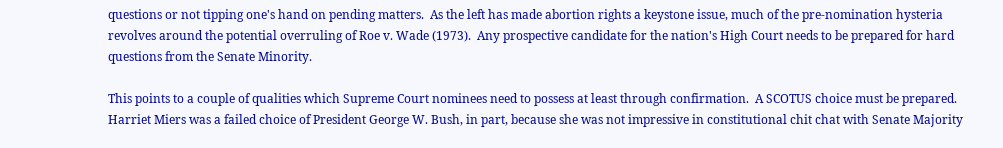questions or not tipping one's hand on pending matters.  As the left has made abortion rights a keystone issue, much of the pre-nomination hysteria revolves around the potential overruling of Roe v. Wade (1973).  Any prospective candidate for the nation's High Court needs to be prepared for hard questions from the Senate Minority.

This points to a couple of qualities which Supreme Court nominees need to possess at least through confirmation.  A SCOTUS choice must be prepared.  Harriet Miers was a failed choice of President George W. Bush, in part, because she was not impressive in constitutional chit chat with Senate Majority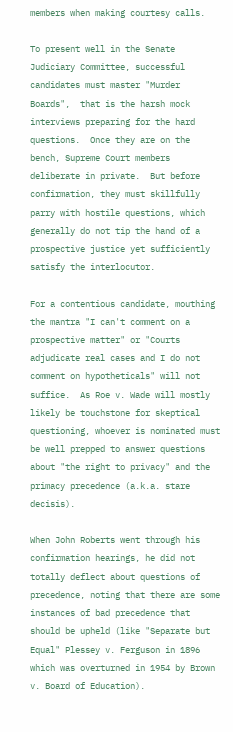members when making courtesy calls.

To present well in the Senate Judiciary Committee, successful candidates must master "Murder Boards",  that is the harsh mock interviews preparing for the hard questions.  Once they are on the bench, Supreme Court members deliberate in private.  But before confirmation, they must skillfully parry with hostile questions, which generally do not tip the hand of a prospective justice yet sufficiently satisfy the interlocutor.

For a contentious candidate, mouthing the mantra "I can't comment on a prospective matter" or "Courts adjudicate real cases and I do not comment on hypotheticals" will not suffice.  As Roe v. Wade will mostly likely be touchstone for skeptical questioning, whoever is nominated must be well prepped to answer questions about "the right to privacy" and the primacy precedence (a.k.a. stare decisis).

When John Roberts went through his confirmation hearings, he did not totally deflect about questions of precedence, noting that there are some instances of bad precedence that should be upheld (like "Separate but Equal" Plessey v. Ferguson in 1896 which was overturned in 1954 by Brown v. Board of Education).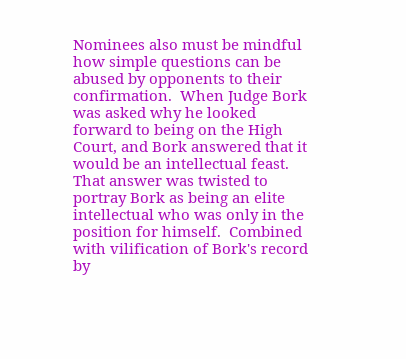Nominees also must be mindful how simple questions can be abused by opponents to their confirmation.  When Judge Bork was asked why he looked forward to being on the High Court, and Bork answered that it would be an intellectual feast.  That answer was twisted to portray Bork as being an elite intellectual who was only in the position for himself.  Combined with vilification of Bork's record by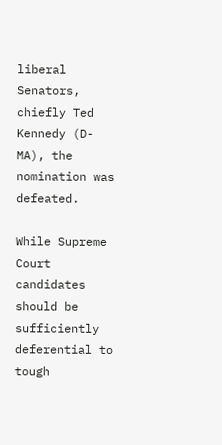liberal Senators, chiefly Ted Kennedy (D-MA), the nomination was defeated.

While Supreme Court candidates should be sufficiently deferential to tough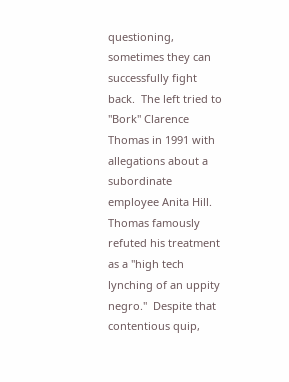questioning, sometimes they can successfully fight back.  The left tried to "Bork" Clarence Thomas in 1991 with allegations about a subordinate employee Anita Hill.  Thomas famously refuted his treatment as a "high tech lynching of an uppity negro."  Despite that contentious quip,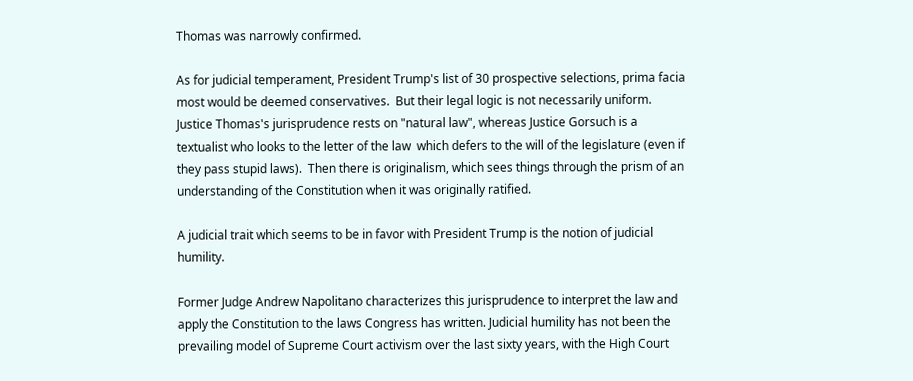Thomas was narrowly confirmed.

As for judicial temperament, President Trump's list of 30 prospective selections, prima facia most would be deemed conservatives.  But their legal logic is not necessarily uniform.  Justice Thomas's jurisprudence rests on "natural law", whereas Justice Gorsuch is a textualist who looks to the letter of the law  which defers to the will of the legislature (even if they pass stupid laws).  Then there is originalism, which sees things through the prism of an understanding of the Constitution when it was originally ratified.

A judicial trait which seems to be in favor with President Trump is the notion of judicial humility.

Former Judge Andrew Napolitano characterizes this jurisprudence to interpret the law and apply the Constitution to the laws Congress has written. Judicial humility has not been the prevailing model of Supreme Court activism over the last sixty years, with the High Court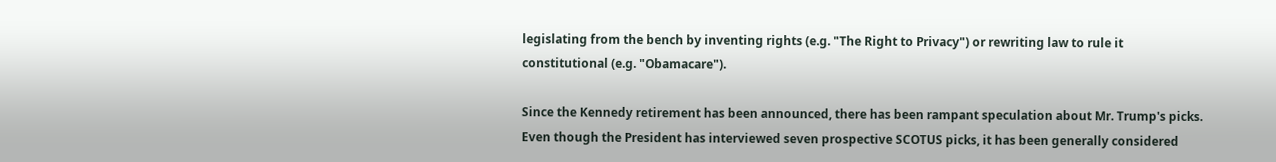legislating from the bench by inventing rights (e.g. "The Right to Privacy") or rewriting law to rule it constitutional (e.g. "Obamacare").

Since the Kennedy retirement has been announced, there has been rampant speculation about Mr. Trump's picks.  Even though the President has interviewed seven prospective SCOTUS picks, it has been generally considered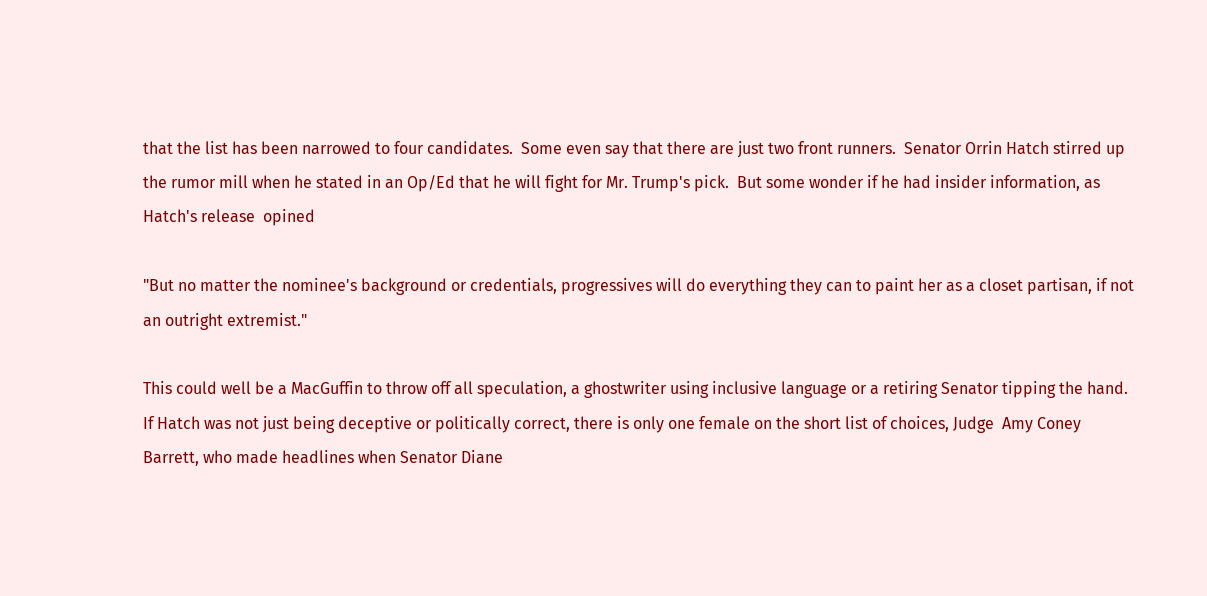that the list has been narrowed to four candidates.  Some even say that there are just two front runners.  Senator Orrin Hatch stirred up the rumor mill when he stated in an Op/Ed that he will fight for Mr. Trump's pick.  But some wonder if he had insider information, as Hatch's release  opined

"But no matter the nominee's background or credentials, progressives will do everything they can to paint her as a closet partisan, if not an outright extremist."

This could well be a MacGuffin to throw off all speculation, a ghostwriter using inclusive language or a retiring Senator tipping the hand. If Hatch was not just being deceptive or politically correct, there is only one female on the short list of choices, Judge  Amy Coney Barrett, who made headlines when Senator Diane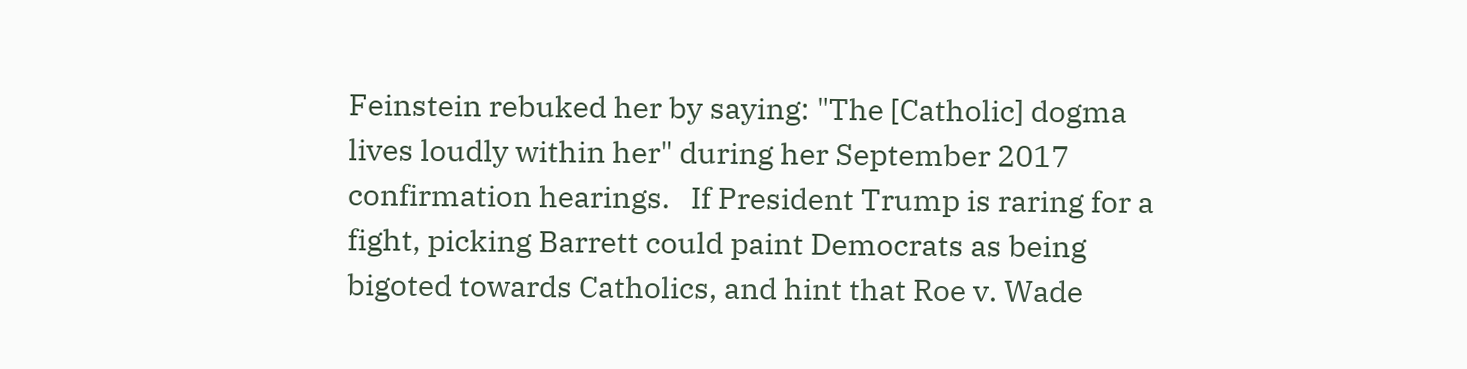Feinstein rebuked her by saying: "The [Catholic] dogma lives loudly within her" during her September 2017 confirmation hearings.   If President Trump is raring for a fight, picking Barrett could paint Democrats as being bigoted towards Catholics, and hint that Roe v. Wade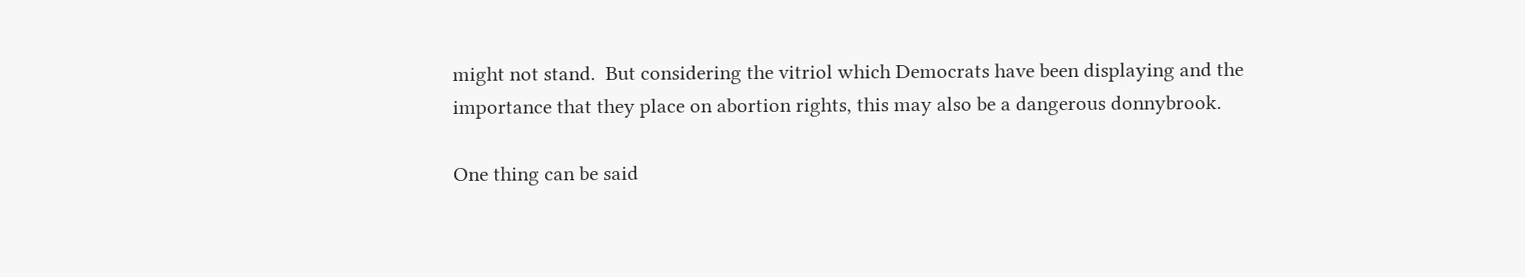might not stand.  But considering the vitriol which Democrats have been displaying and the importance that they place on abortion rights, this may also be a dangerous donnybrook.

One thing can be said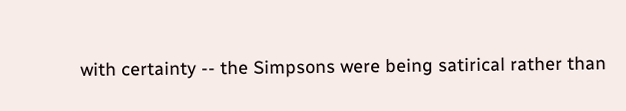with certainty -- the Simpsons were being satirical rather than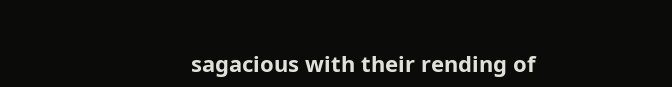sagacious with their rending of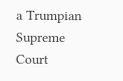a Trumpian Supreme Court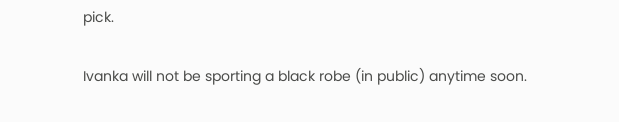pick.

Ivanka will not be sporting a black robe (in public) anytime soon.